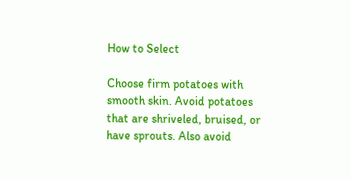How to Select

Choose firm potatoes with smooth skin. Avoid potatoes that are shriveled, bruised, or have sprouts. Also avoid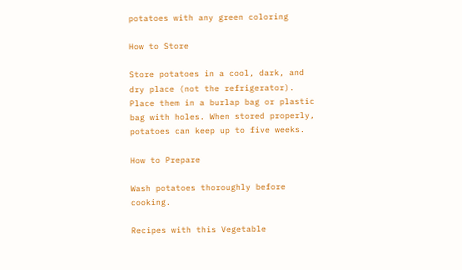potatoes with any green coloring

How to Store

Store potatoes in a cool, dark, and dry place (not the refrigerator). Place them in a burlap bag or plastic bag with holes. When stored properly, potatoes can keep up to five weeks.

How to Prepare

Wash potatoes thoroughly before cooking.

Recipes with this Vegetable